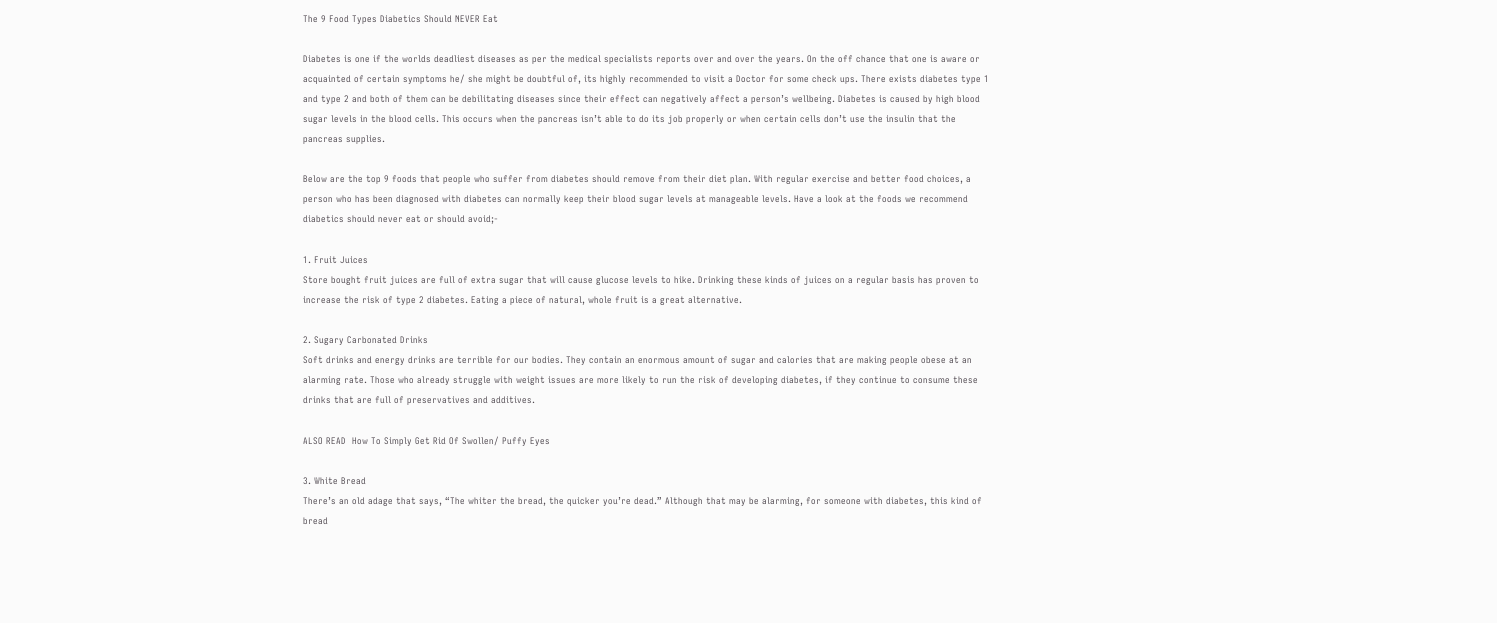The 9 Food Types Diabetics Should NEVER Eat

Diabetes is one if the worlds deadliest diseases as per the medical specialists reports over and over the years. On the off chance that one is aware or acquainted of certain symptoms he/ she might be doubtful of, its highly recommended to visit a Doctor for some check ups. There exists diabetes type 1 and type 2 and both of them can be debilitating diseases since their effect can negatively affect a person’s wellbeing. Diabetes is caused by high blood sugar levels in the blood cells. This occurs when the pancreas isn’t able to do its job properly or when certain cells don’t use the insulin that the pancreas supplies.

Below are the top 9 foods that people who suffer from diabetes should remove from their diet plan. With regular exercise and better food choices, a person who has been diagnosed with diabetes can normally keep their blood sugar levels at manageable levels. Have a look at the foods we recommend diabetics should never eat or should avoid;-

1. Fruit Juices
Store bought fruit juices are full of extra sugar that will cause glucose levels to hike. Drinking these kinds of juices on a regular basis has proven to increase the risk of type 2 diabetes. Eating a piece of natural, whole fruit is a great alternative.

2. Sugary Carbonated Drinks
Soft drinks and energy drinks are terrible for our bodies. They contain an enormous amount of sugar and calories that are making people obese at an alarming rate. Those who already struggle with weight issues are more likely to run the risk of developing diabetes, if they continue to consume these drinks that are full of preservatives and additives.

ALSO READ  How To Simply Get Rid Of Swollen/ Puffy Eyes

3. White Bread
There’s an old adage that says, “The whiter the bread, the quicker you’re dead.” Although that may be alarming, for someone with diabetes, this kind of bread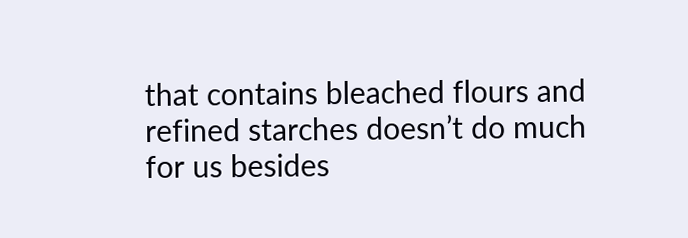that contains bleached flours and refined starches doesn’t do much for us besides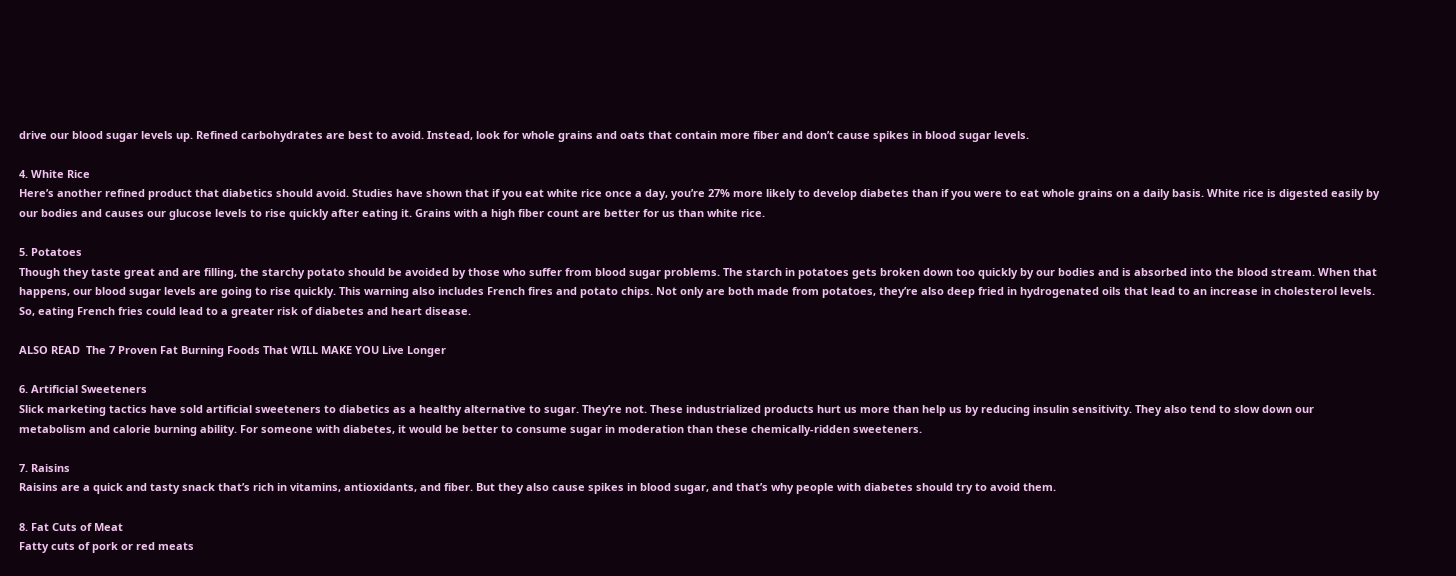drive our blood sugar levels up. Refined carbohydrates are best to avoid. Instead, look for whole grains and oats that contain more fiber and don’t cause spikes in blood sugar levels.

4. White Rice
Here’s another refined product that diabetics should avoid. Studies have shown that if you eat white rice once a day, you’re 27% more likely to develop diabetes than if you were to eat whole grains on a daily basis. White rice is digested easily by our bodies and causes our glucose levels to rise quickly after eating it. Grains with a high fiber count are better for us than white rice.

5. Potatoes
Though they taste great and are filling, the starchy potato should be avoided by those who suffer from blood sugar problems. The starch in potatoes gets broken down too quickly by our bodies and is absorbed into the blood stream. When that happens, our blood sugar levels are going to rise quickly. This warning also includes French fires and potato chips. Not only are both made from potatoes, they’re also deep fried in hydrogenated oils that lead to an increase in cholesterol levels. So, eating French fries could lead to a greater risk of diabetes and heart disease.

ALSO READ  The 7 Proven Fat Burning Foods That WILL MAKE YOU Live Longer

6. Artificial Sweeteners
Slick marketing tactics have sold artificial sweeteners to diabetics as a healthy alternative to sugar. They’re not. These industrialized products hurt us more than help us by reducing insulin sensitivity. They also tend to slow down our metabolism and calorie burning ability. For someone with diabetes, it would be better to consume sugar in moderation than these chemically-ridden sweeteners.

7. Raisins
Raisins are a quick and tasty snack that’s rich in vitamins, antioxidants, and fiber. But they also cause spikes in blood sugar, and that’s why people with diabetes should try to avoid them.

8. Fat Cuts of Meat
Fatty cuts of pork or red meats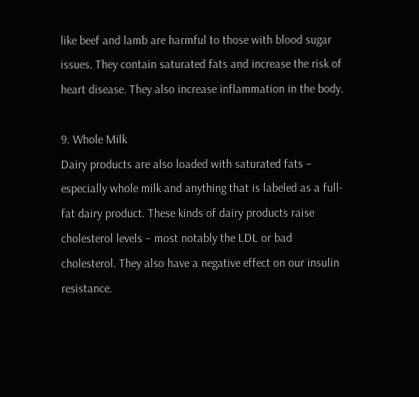like beef and lamb are harmful to those with blood sugar issues. They contain saturated fats and increase the risk of heart disease. They also increase inflammation in the body.

9. Whole Milk
Dairy products are also loaded with saturated fats – especially whole milk and anything that is labeled as a full-fat dairy product. These kinds of dairy products raise cholesterol levels – most notably the LDL or bad cholesterol. They also have a negative effect on our insulin resistance.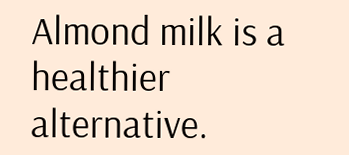Almond milk is a healthier alternative.